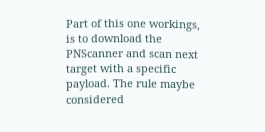Part of this one workings, is to download the PNScanner and scan next target with a specific payload. The rule maybe considered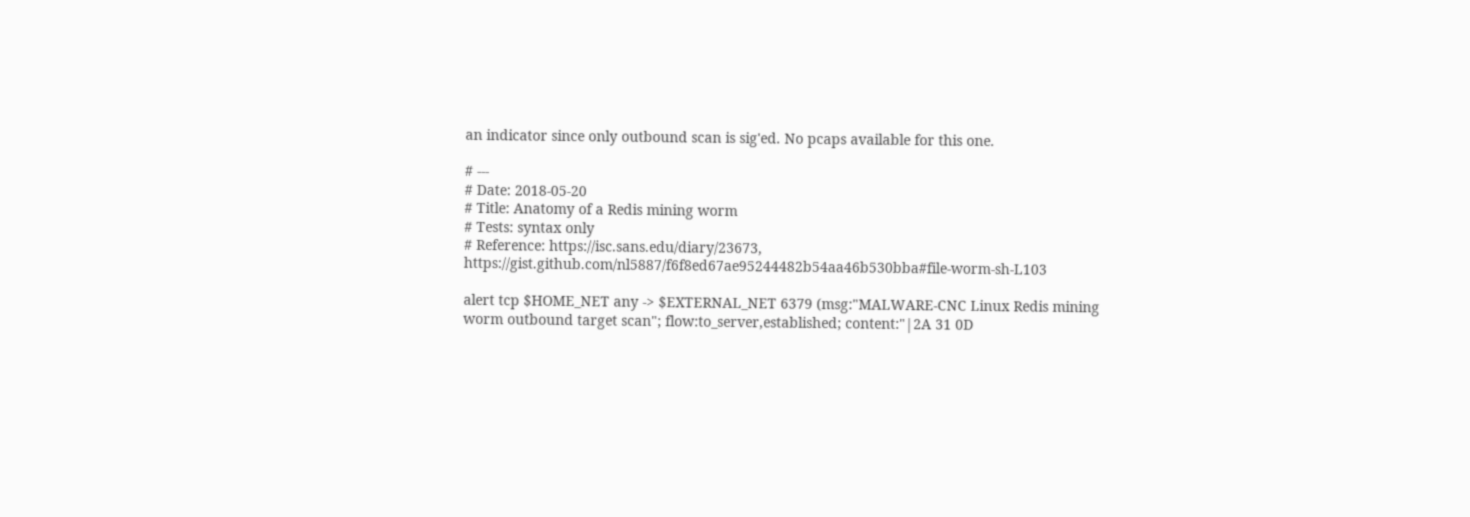an indicator since only outbound scan is sig'ed. No pcaps available for this one.

# ---
# Date: 2018-05-20
# Title: Anatomy of a Redis mining worm
# Tests: syntax only
# Reference: https://isc.sans.edu/diary/23673, https://gist.github.com/nl5887/f6f8ed67ae95244482b54aa46b530bba#file-worm-sh-L103

alert tcp $HOME_NET any -> $EXTERNAL_NET 6379 (msg:"MALWARE-CNC Linux Redis mining worm outbound target scan"; flow:to_server,established; content:"|2A 31 0D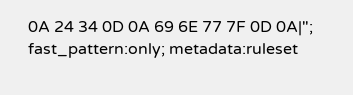0A 24 34 0D 0A 69 6E 77 7F 0D 0A|"; fast_pattern:only; metadata:ruleset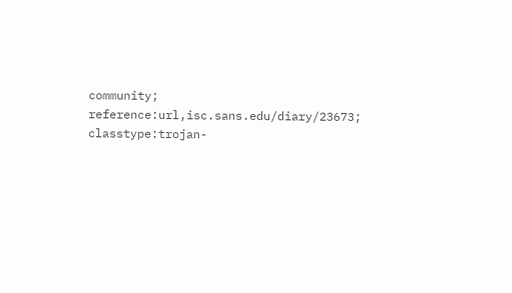community; reference:url,isc.sans.edu/diary/23673; classtype:trojan-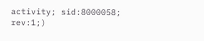activity; sid:8000058; rev:1;)